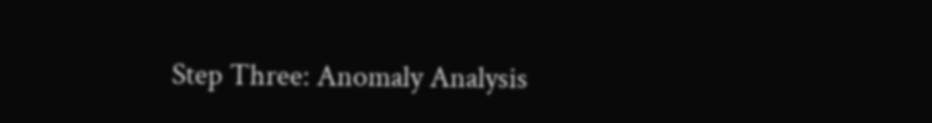Step Three: Anomaly Analysis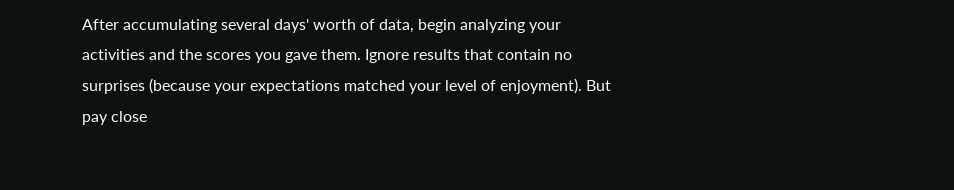After accumulating several days' worth of data, begin analyzing your activities and the scores you gave them. Ignore results that contain no surprises (because your expectations matched your level of enjoyment). But pay close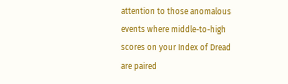attention to those anomalous events where middle-to-high scores on your Index of Dread are paired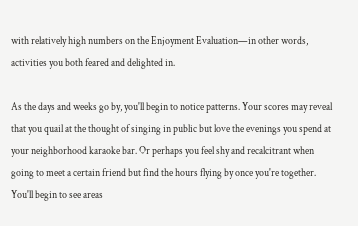with relatively high numbers on the Enjoyment Evaluation—in other words, activities you both feared and delighted in.

As the days and weeks go by, you'll begin to notice patterns. Your scores may reveal that you quail at the thought of singing in public but love the evenings you spend at your neighborhood karaoke bar. Or perhaps you feel shy and recalcitrant when going to meet a certain friend but find the hours flying by once you're together. You'll begin to see areas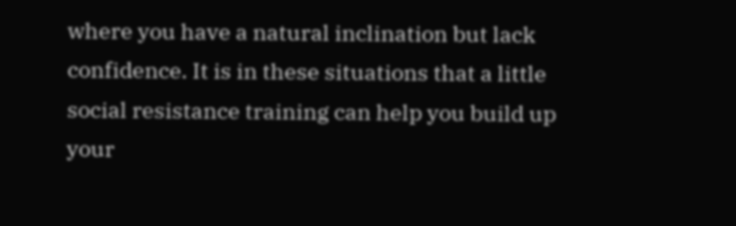where you have a natural inclination but lack confidence. It is in these situations that a little social resistance training can help you build up your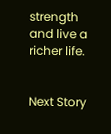strength and live a richer life.


Next Story